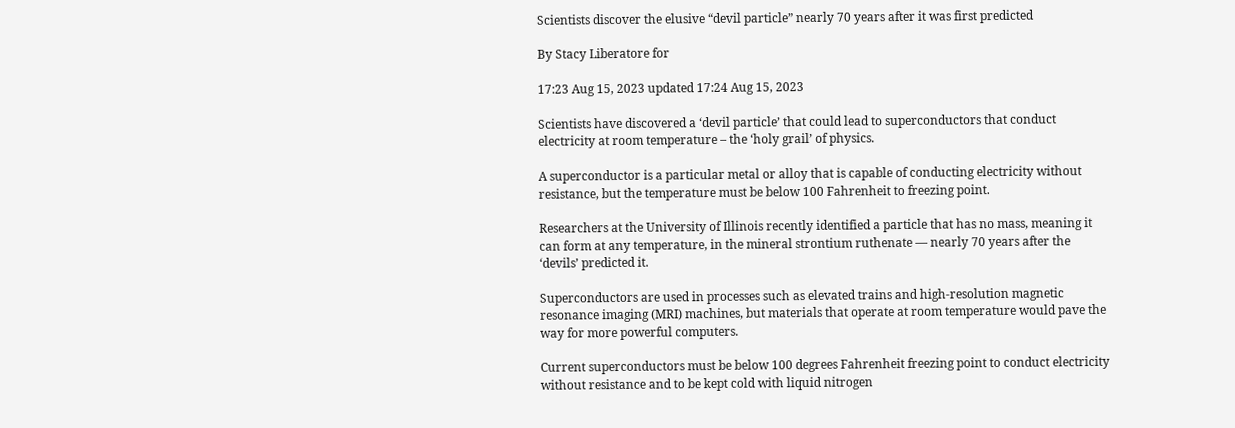Scientists discover the elusive “devil particle” nearly 70 years after it was first predicted

By Stacy Liberatore for

17:23 Aug 15, 2023 updated 17:24 Aug 15, 2023

Scientists have discovered a ‘devil particle’ that could lead to superconductors that conduct electricity at room temperature – the ‘holy grail’ of physics.

A superconductor is a particular metal or alloy that is capable of conducting electricity without resistance, but the temperature must be below 100 Fahrenheit to freezing point.

Researchers at the University of Illinois recently identified a particle that has no mass, meaning it can form at any temperature, in the mineral strontium ruthenate — nearly 70 years after the ‘devils’ predicted it.

Superconductors are used in processes such as elevated trains and high-resolution magnetic resonance imaging (MRI) machines, but materials that operate at room temperature would pave the way for more powerful computers.

Current superconductors must be below 100 degrees Fahrenheit freezing point to conduct electricity without resistance and to be kept cold with liquid nitrogen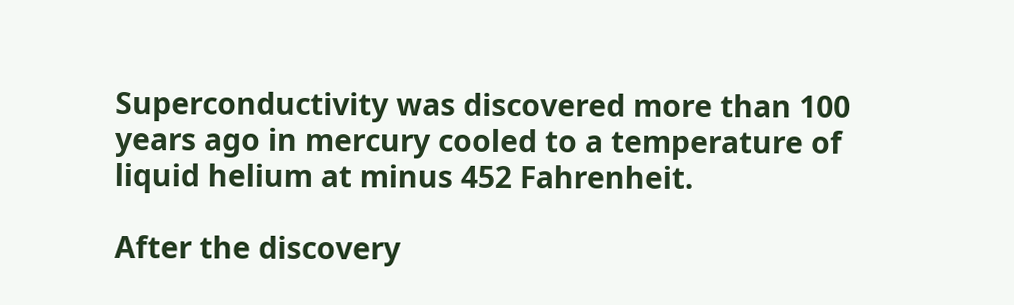Superconductivity was discovered more than 100 years ago in mercury cooled to a temperature of liquid helium at minus 452 Fahrenheit.

After the discovery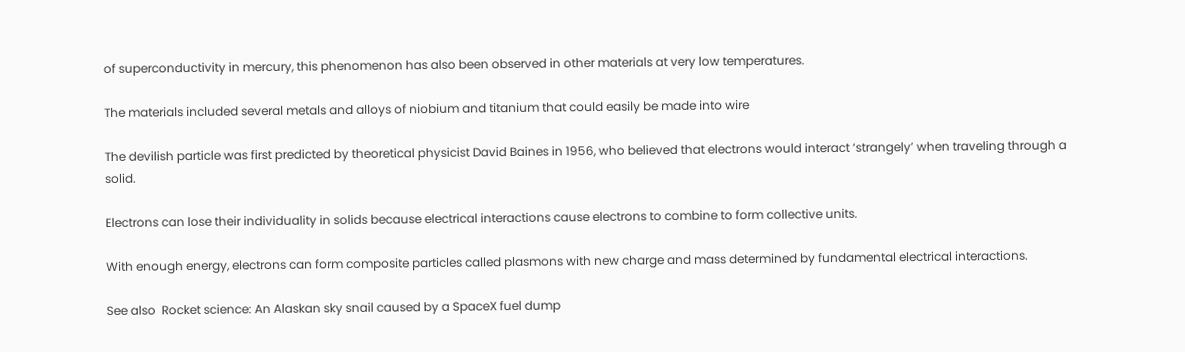of superconductivity in mercury, this phenomenon has also been observed in other materials at very low temperatures.

The materials included several metals and alloys of niobium and titanium that could easily be made into wire

The devilish particle was first predicted by theoretical physicist David Baines in 1956, who believed that electrons would interact ‘strangely’ when traveling through a solid.

Electrons can lose their individuality in solids because electrical interactions cause electrons to combine to form collective units.

With enough energy, electrons can form composite particles called plasmons with new charge and mass determined by fundamental electrical interactions.

See also  Rocket science: An Alaskan sky snail caused by a SpaceX fuel dump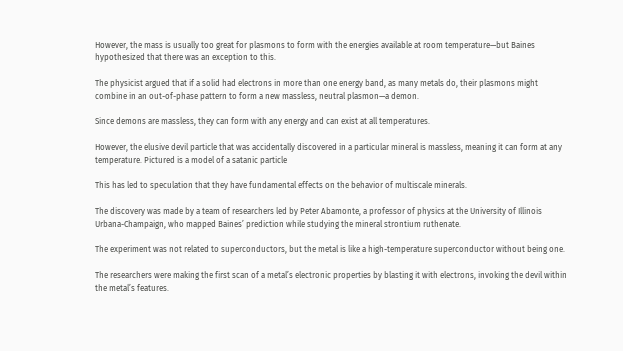However, the mass is usually too great for plasmons to form with the energies available at room temperature—but Baines hypothesized that there was an exception to this.

The physicist argued that if a solid had electrons in more than one energy band, as many metals do, their plasmons might combine in an out-of-phase pattern to form a new massless, neutral plasmon—a demon.

Since demons are massless, they can form with any energy and can exist at all temperatures.

However, the elusive devil particle that was accidentally discovered in a particular mineral is massless, meaning it can form at any temperature. Pictured is a model of a satanic particle

This has led to speculation that they have fundamental effects on the behavior of multiscale minerals.

The discovery was made by a team of researchers led by Peter Abamonte, a professor of physics at the University of Illinois Urbana-Champaign, who mapped Baines’ prediction while studying the mineral strontium ruthenate.

The experiment was not related to superconductors, but the metal is like a high-temperature superconductor without being one.

The researchers were making the first scan of a metal’s electronic properties by blasting it with electrons, invoking the devil within the metal’s features.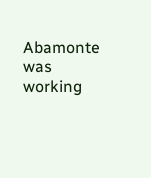Abamonte was working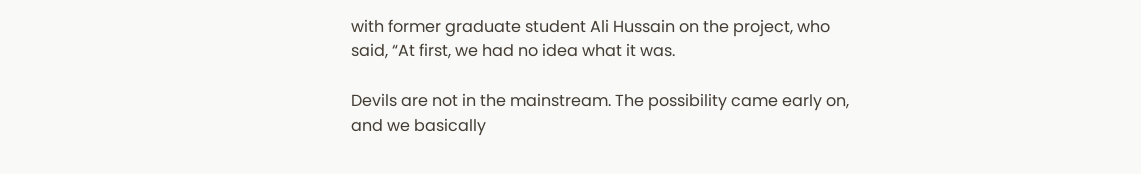with former graduate student Ali Hussain on the project, who said, “At first, we had no idea what it was.

Devils are not in the mainstream. The possibility came early on, and we basically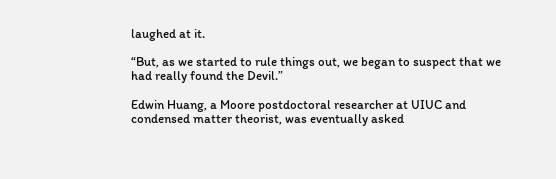laughed at it.

“But, as we started to rule things out, we began to suspect that we had really found the Devil.”

Edwin Huang, a Moore postdoctoral researcher at UIUC and condensed matter theorist, was eventually asked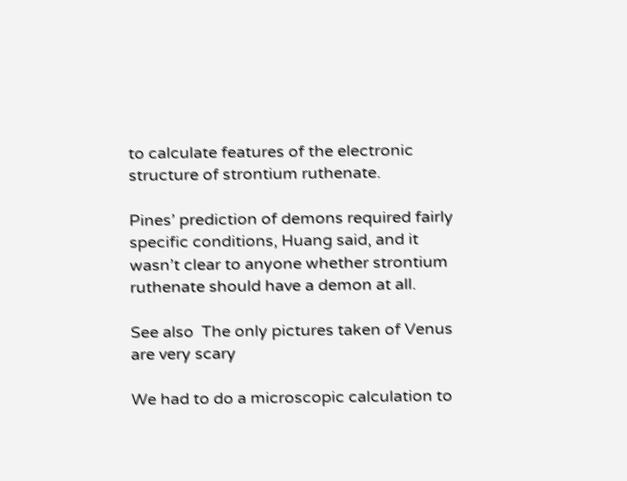to calculate features of the electronic structure of strontium ruthenate.

Pines’ prediction of demons required fairly specific conditions, Huang said, and it wasn’t clear to anyone whether strontium ruthenate should have a demon at all.

See also  The only pictures taken of Venus are very scary

We had to do a microscopic calculation to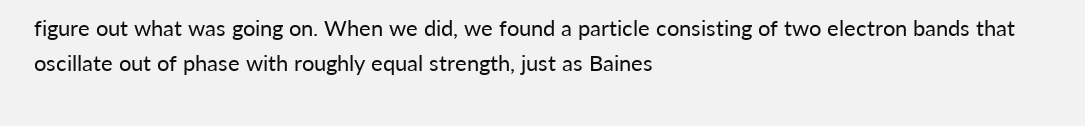figure out what was going on. When we did, we found a particle consisting of two electron bands that oscillate out of phase with roughly equal strength, just as Baines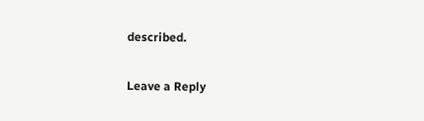described.

Leave a Reply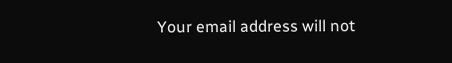Your email address will not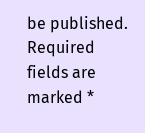be published. Required fields are marked *